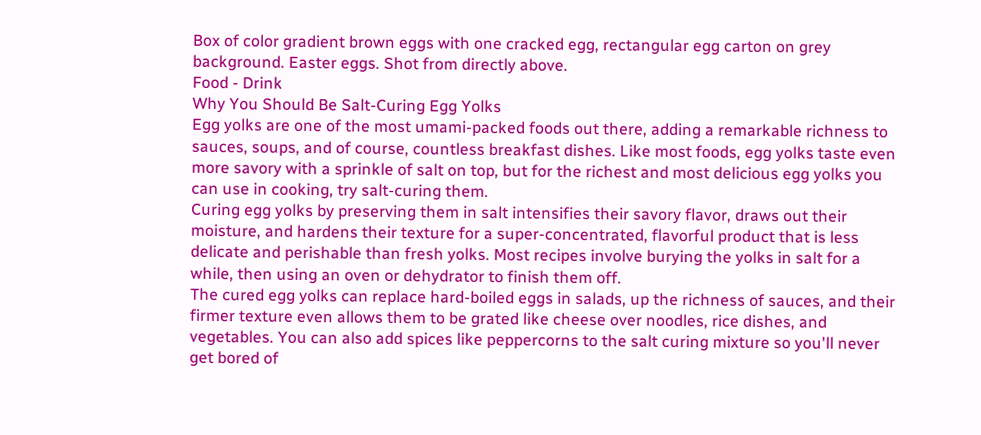Box of color gradient brown eggs with one cracked egg, rectangular egg carton on grey background. Easter eggs. Shot from directly above.
Food - Drink
Why You Should Be Salt-Curing Egg Yolks
Egg yolks are one of the most umami-packed foods out there, adding a remarkable richness to sauces, soups, and of course, countless breakfast dishes. Like most foods, egg yolks taste even more savory with a sprinkle of salt on top, but for the richest and most delicious egg yolks you can use in cooking, try salt-curing them.
Curing egg yolks by preserving them in salt intensifies their savory flavor, draws out their moisture, and hardens their texture for a super-concentrated, flavorful product that is less delicate and perishable than fresh yolks. Most recipes involve burying the yolks in salt for a while, then using an oven or dehydrator to finish them off.
The cured egg yolks can replace hard-boiled eggs in salads, up the richness of sauces, and their firmer texture even allows them to be grated like cheese over noodles, rice dishes, and vegetables. You can also add spices like peppercorns to the salt curing mixture so you'll never get bored of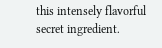this intensely flavorful secret ingredient.